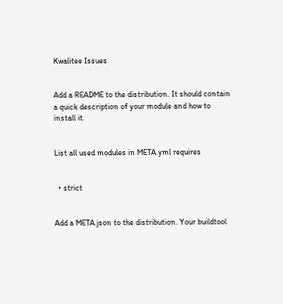Kwalitee Issues


Add a README to the distribution. It should contain a quick description of your module and how to install it.


List all used modules in META.yml requires


  • strict


Add a META.json to the distribution. Your buildtool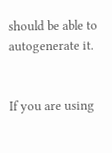should be able to autogenerate it.


If you are using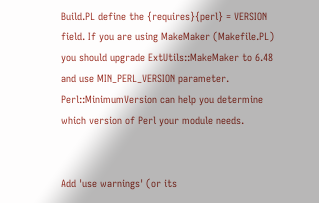Build.PL define the {requires}{perl} = VERSION field. If you are using MakeMaker (Makefile.PL) you should upgrade ExtUtils::MakeMaker to 6.48 and use MIN_PERL_VERSION parameter. Perl::MinimumVersion can help you determine which version of Perl your module needs.


Add 'use warnings' (or its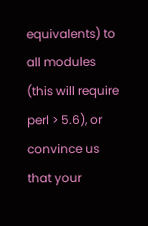equivalents) to all modules (this will require perl > 5.6), or convince us that your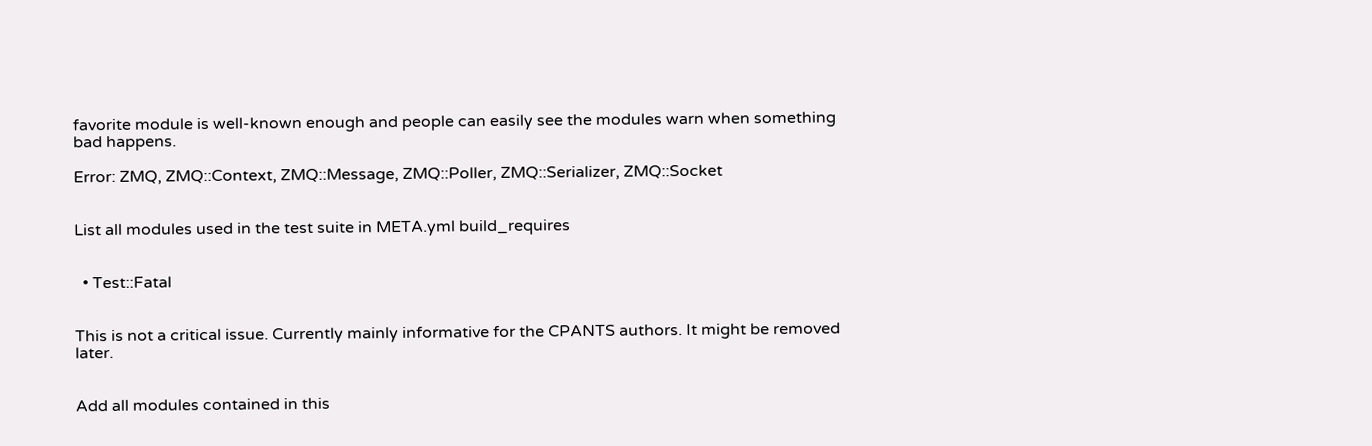favorite module is well-known enough and people can easily see the modules warn when something bad happens.

Error: ZMQ, ZMQ::Context, ZMQ::Message, ZMQ::Poller, ZMQ::Serializer, ZMQ::Socket


List all modules used in the test suite in META.yml build_requires


  • Test::Fatal


This is not a critical issue. Currently mainly informative for the CPANTS authors. It might be removed later.


Add all modules contained in this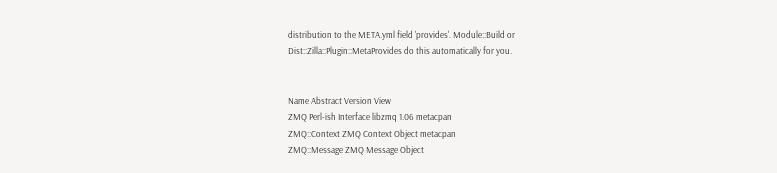distribution to the META.yml field 'provides'. Module::Build or Dist::Zilla::Plugin::MetaProvides do this automatically for you.


Name Abstract Version View
ZMQ Perl-ish Interface libzmq 1.06 metacpan
ZMQ::Context ZMQ Context Object metacpan
ZMQ::Message ZMQ Message Object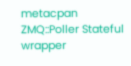metacpan
ZMQ::Poller Stateful wrapper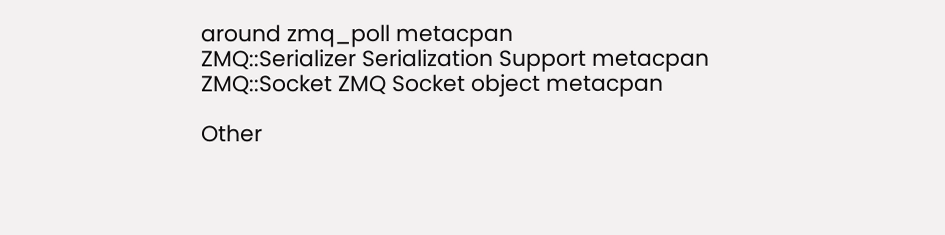around zmq_poll metacpan
ZMQ::Serializer Serialization Support metacpan
ZMQ::Socket ZMQ Socket object metacpan

Other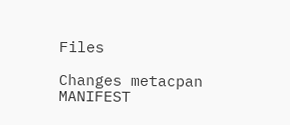Files

Changes metacpan
MANIFEST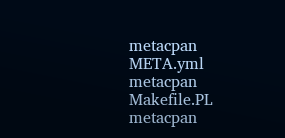metacpan
META.yml metacpan
Makefile.PL metacpan